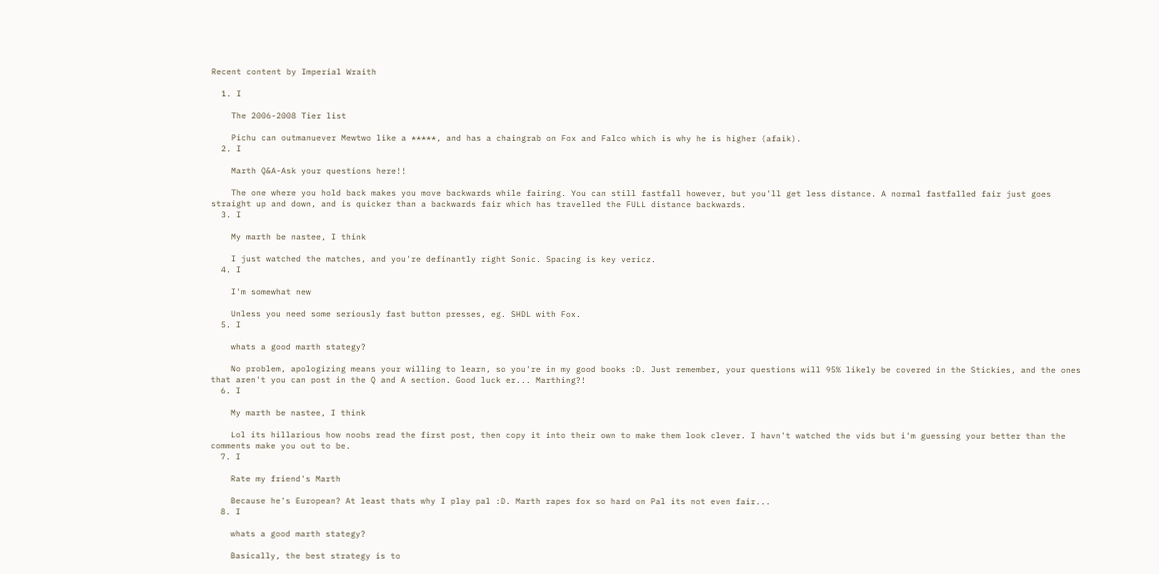Recent content by Imperial Wraith

  1. I

    The 2006-2008 Tier list

    Pichu can outmanuever Mewtwo like a *****, and has a chaingrab on Fox and Falco which is why he is higher (afaik).
  2. I

    Marth Q&A-Ask your questions here!!

    The one where you hold back makes you move backwards while fairing. You can still fastfall however, but you'll get less distance. A normal fastfalled fair just goes straight up and down, and is quicker than a backwards fair which has travelled the FULL distance backwards.
  3. I

    My marth be nastee, I think

    I just watched the matches, and you're definantly right Sonic. Spacing is key vericz.
  4. I

    I'm somewhat new

    Unless you need some seriously fast button presses, eg. SHDL with Fox.
  5. I

    whats a good marth stategy?

    No problem, apologizing means your willing to learn, so you're in my good books :D. Just remember, your questions will 95% likely be covered in the Stickies, and the ones that aren't you can post in the Q and A section. Good luck er... Marthing?!
  6. I

    My marth be nastee, I think

    Lol its hillarious how noobs read the first post, then copy it into their own to make them look clever. I havn't watched the vids but i'm guessing your better than the comments make you out to be.
  7. I

    Rate my friend's Marth

    Because he's European? At least thats why I play pal :D. Marth rapes fox so hard on Pal its not even fair...
  8. I

    whats a good marth stategy?

    Basically, the best strategy is to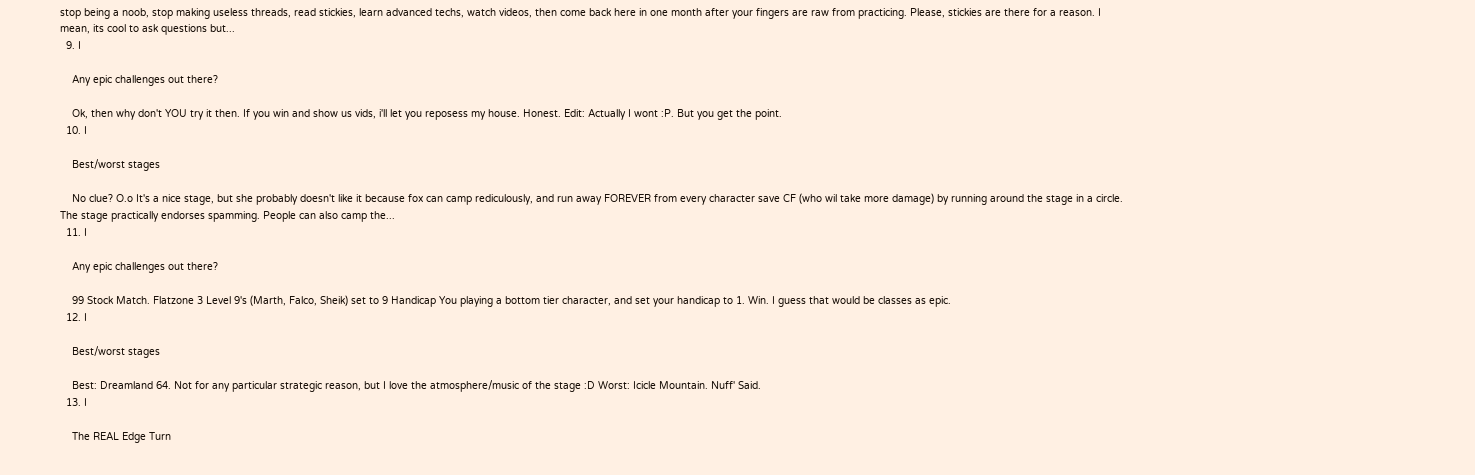stop being a noob, stop making useless threads, read stickies, learn advanced techs, watch videos, then come back here in one month after your fingers are raw from practicing. Please, stickies are there for a reason. I mean, its cool to ask questions but...
  9. I

    Any epic challenges out there?

    Ok, then why don't YOU try it then. If you win and show us vids, i'll let you reposess my house. Honest. Edit: Actually I wont :P. But you get the point.
  10. I

    Best/worst stages

    No clue? O.o It's a nice stage, but she probably doesn't like it because fox can camp rediculously, and run away FOREVER from every character save CF (who wil take more damage) by running around the stage in a circle. The stage practically endorses spamming. People can also camp the...
  11. I

    Any epic challenges out there?

    99 Stock Match. Flatzone 3 Level 9's (Marth, Falco, Sheik) set to 9 Handicap You playing a bottom tier character, and set your handicap to 1. Win. I guess that would be classes as epic.
  12. I

    Best/worst stages

    Best: Dreamland 64. Not for any particular strategic reason, but I love the atmosphere/music of the stage :D Worst: Icicle Mountain. Nuff' Said.
  13. I

    The REAL Edge Turn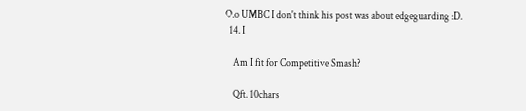O.o UMBC I don't think his post was about edgeguarding :D.
  14. I

    Am I fit for Competitive Smash?

    Qft. 10chars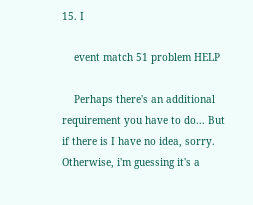15. I

    event match 51 problem HELP

    Perhaps there's an additional requirement you have to do... But if there is I have no idea, sorry. Otherwise, i'm guessing it's a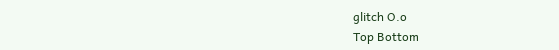glitch O.o
Top Bottom